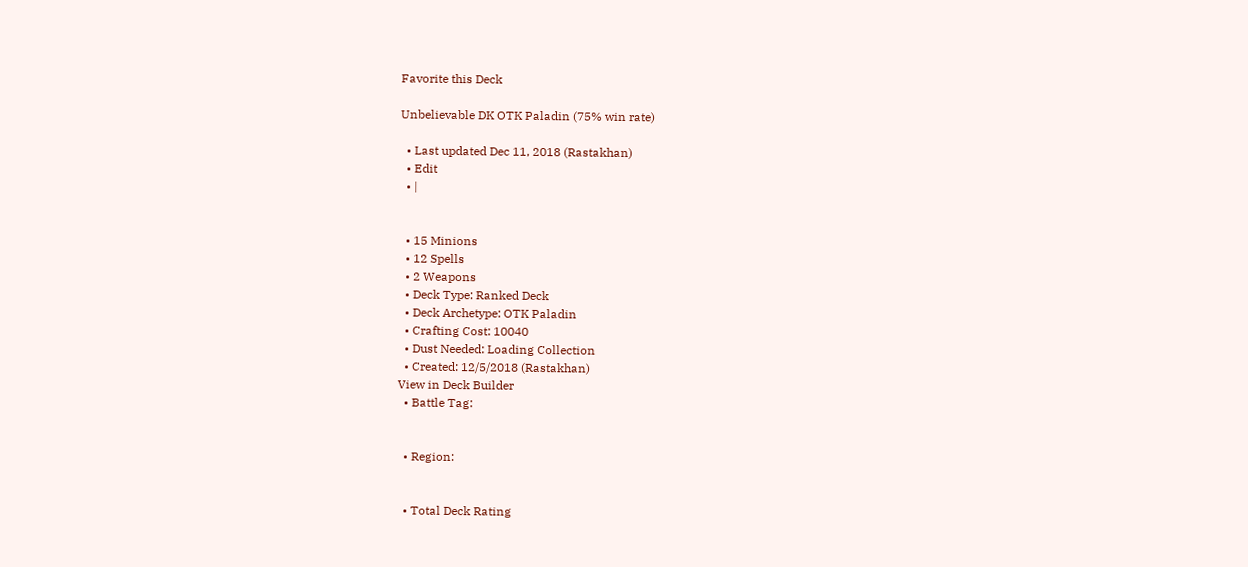Favorite this Deck

Unbelievable DK OTK Paladin (75% win rate)

  • Last updated Dec 11, 2018 (Rastakhan)
  • Edit
  • |


  • 15 Minions
  • 12 Spells
  • 2 Weapons
  • Deck Type: Ranked Deck
  • Deck Archetype: OTK Paladin
  • Crafting Cost: 10040
  • Dust Needed: Loading Collection
  • Created: 12/5/2018 (Rastakhan)
View in Deck Builder
  • Battle Tag:


  • Region:


  • Total Deck Rating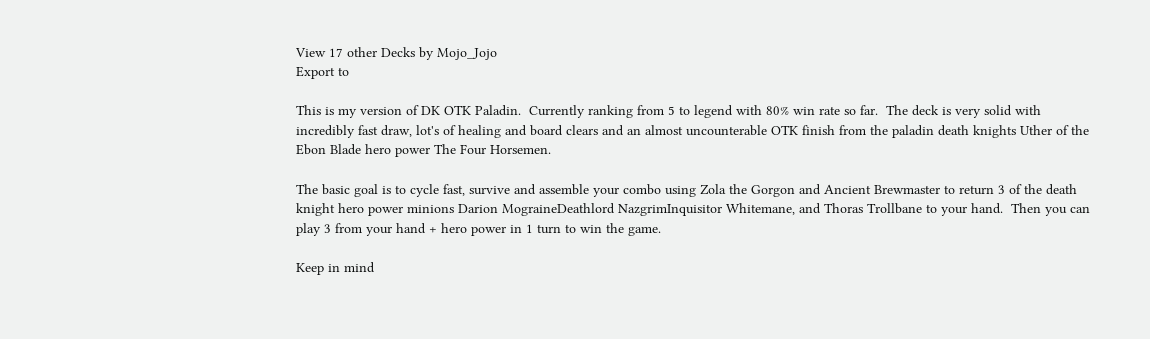View 17 other Decks by Mojo_Jojo
Export to

This is my version of DK OTK Paladin.  Currently ranking from 5 to legend with 80% win rate so far.  The deck is very solid with incredibly fast draw, lot's of healing and board clears and an almost uncounterable OTK finish from the paladin death knights Uther of the Ebon Blade hero power The Four Horsemen.

The basic goal is to cycle fast, survive and assemble your combo using Zola the Gorgon and Ancient Brewmaster to return 3 of the death knight hero power minions Darion MograineDeathlord NazgrimInquisitor Whitemane, and Thoras Trollbane to your hand.  Then you can play 3 from your hand + hero power in 1 turn to win the game.

Keep in mind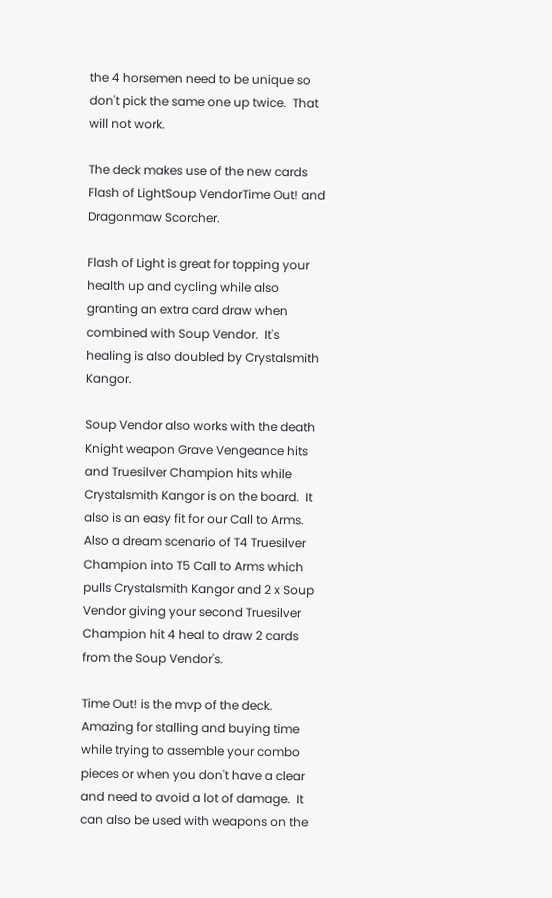the 4 horsemen need to be unique so don't pick the same one up twice.  That will not work.

The deck makes use of the new cards Flash of LightSoup VendorTime Out! and Dragonmaw Scorcher.

Flash of Light is great for topping your health up and cycling while also granting an extra card draw when combined with Soup Vendor.  It's healing is also doubled by Crystalsmith Kangor.

Soup Vendor also works with the death Knight weapon Grave Vengeance hits and Truesilver Champion hits while Crystalsmith Kangor is on the board.  It also is an easy fit for our Call to Arms.  Also a dream scenario of T4 Truesilver Champion into T5 Call to Arms which pulls Crystalsmith Kangor and 2 x Soup Vendor giving your second Truesilver Champion hit 4 heal to draw 2 cards from the Soup Vendor's.

Time Out! is the mvp of the deck.  Amazing for stalling and buying time while trying to assemble your combo pieces or when you don't have a clear and need to avoid a lot of damage.  It can also be used with weapons on the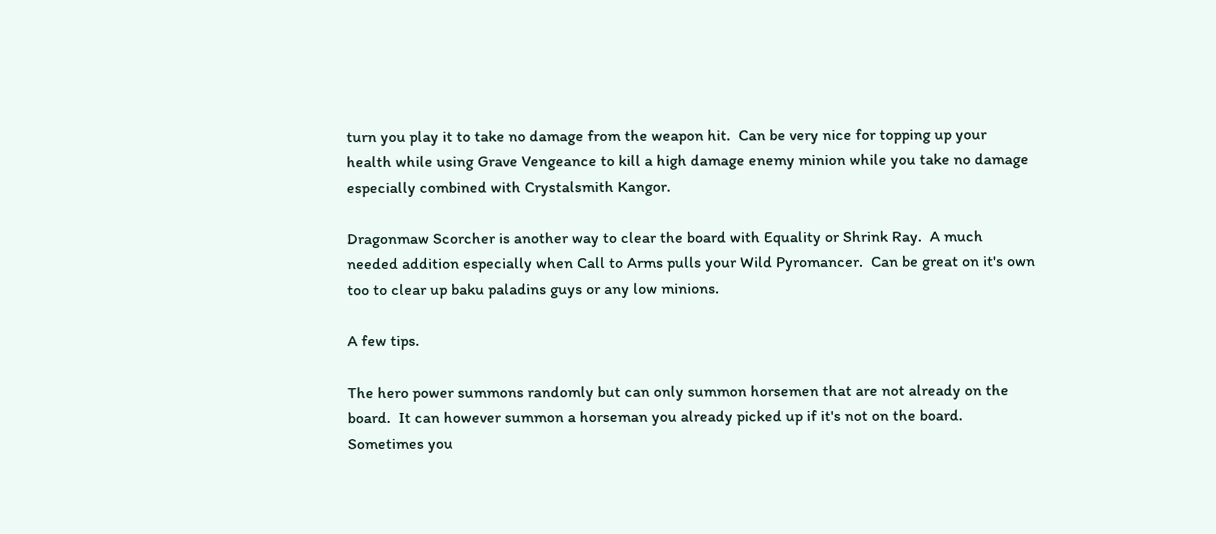turn you play it to take no damage from the weapon hit.  Can be very nice for topping up your health while using Grave Vengeance to kill a high damage enemy minion while you take no damage especially combined with Crystalsmith Kangor.

Dragonmaw Scorcher is another way to clear the board with Equality or Shrink Ray.  A much needed addition especially when Call to Arms pulls your Wild Pyromancer.  Can be great on it's own too to clear up baku paladins guys or any low minions.

A few tips.

The hero power summons randomly but can only summon horsemen that are not already on the board.  It can however summon a horseman you already picked up if it's not on the board.  Sometimes you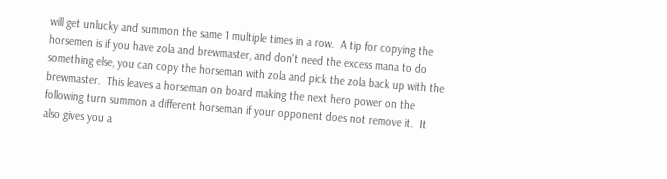will get unlucky and summon the same 1 multiple times in a row.  A tip for copying the horsemen is if you have zola and brewmaster, and don't need the excess mana to do something else, you can copy the horseman with zola and pick the zola back up with the brewmaster.  This leaves a horseman on board making the next hero power on the following turn summon a different horseman if your opponent does not remove it.  It also gives you a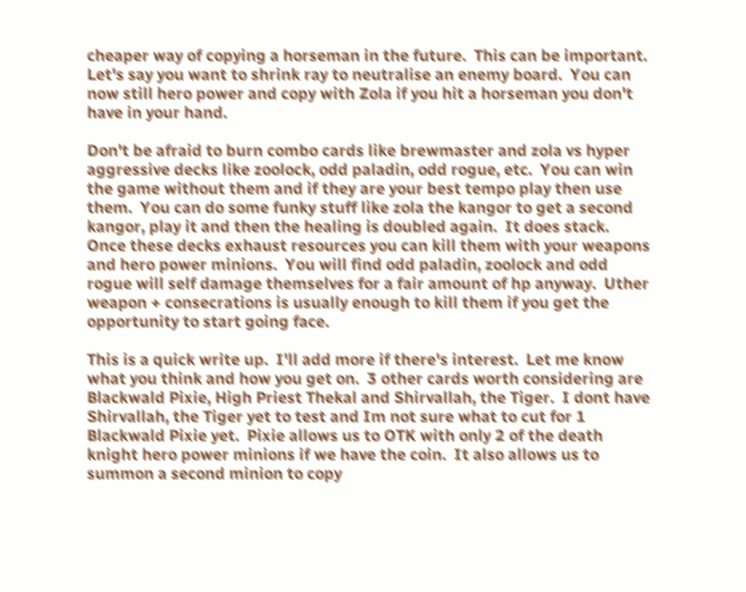cheaper way of copying a horseman in the future.  This can be important.  Let's say you want to shrink ray to neutralise an enemy board.  You can now still hero power and copy with Zola if you hit a horseman you don't have in your hand.

Don't be afraid to burn combo cards like brewmaster and zola vs hyper aggressive decks like zoolock, odd paladin, odd rogue, etc.  You can win the game without them and if they are your best tempo play then use them.  You can do some funky stuff like zola the kangor to get a second kangor, play it and then the healing is doubled again.  It does stack.  Once these decks exhaust resources you can kill them with your weapons and hero power minions.  You will find odd paladin, zoolock and odd rogue will self damage themselves for a fair amount of hp anyway.  Uther weapon + consecrations is usually enough to kill them if you get the opportunity to start going face.

This is a quick write up.  I'll add more if there's interest.  Let me know what you think and how you get on.  3 other cards worth considering are Blackwald Pixie, High Priest Thekal and Shirvallah, the Tiger.  I dont have Shirvallah, the Tiger yet to test and Im not sure what to cut for 1 Blackwald Pixie yet.  Pixie allows us to OTK with only 2 of the death knight hero power minions if we have the coin.  It also allows us to summon a second minion to copy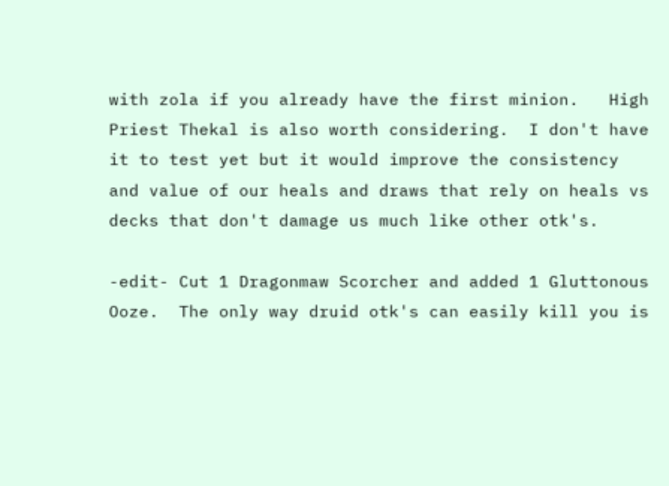with zola if you already have the first minion.   High Priest Thekal is also worth considering.  I don't have it to test yet but it would improve the consistency and value of our heals and draws that rely on heals vs decks that don't damage us much like other otk's.

-edit- Cut 1 Dragonmaw Scorcher and added 1 Gluttonous Ooze.  The only way druid otk's can easily kill you is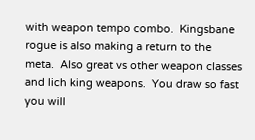with weapon tempo combo.  Kingsbane rogue is also making a return to the meta.  Also great vs other weapon classes and lich king weapons.  You draw so fast you will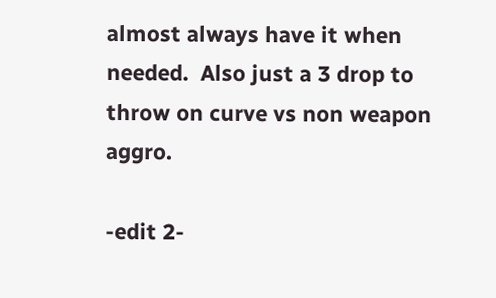almost always have it when needed.  Also just a 3 drop to throw on curve vs non weapon aggro.

-edit 2-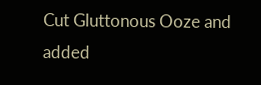Cut Gluttonous Ooze and added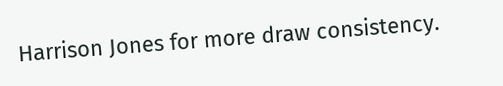Harrison Jones for more draw consistency.